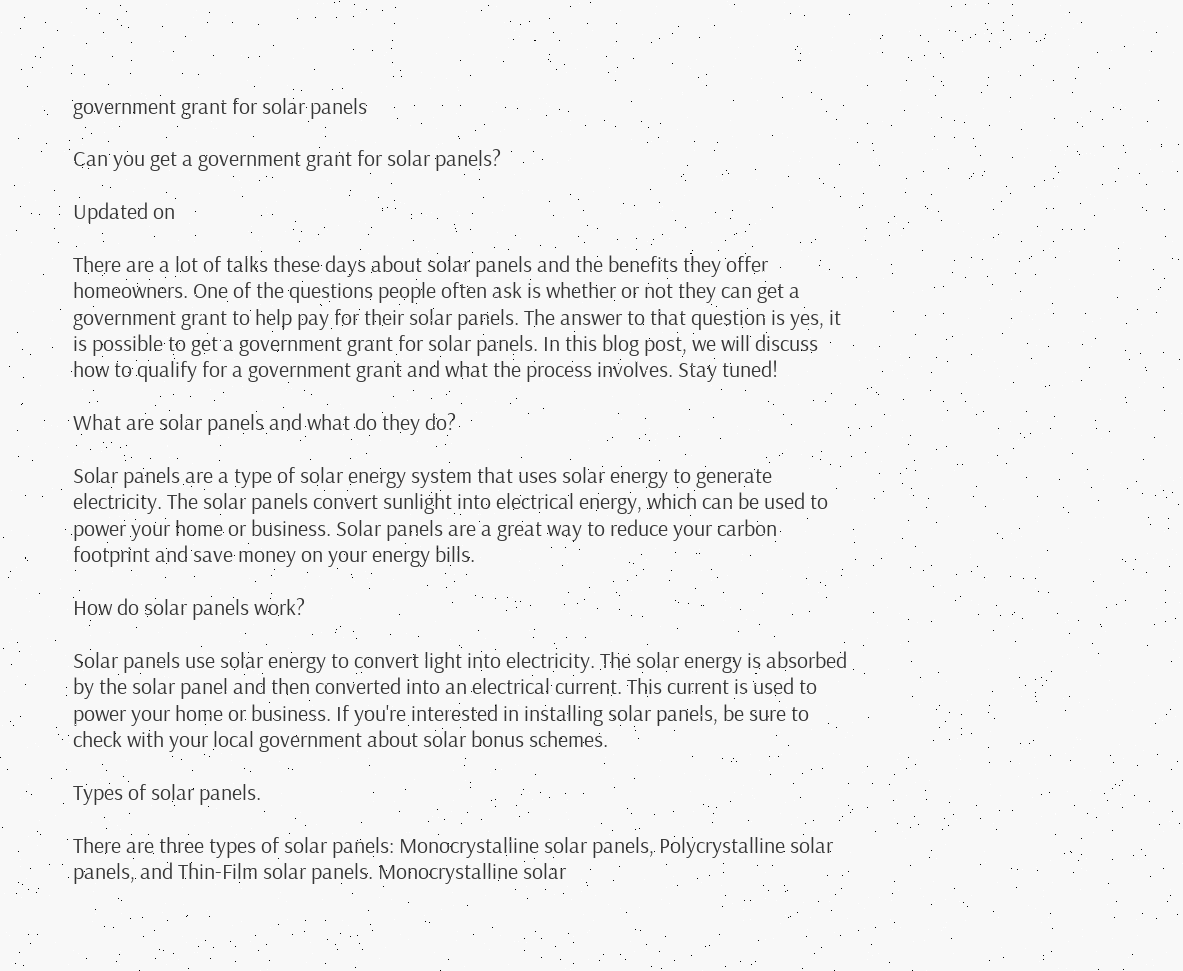government grant for solar panels

Can you get a government grant for solar panels?

Updated on

There are a lot of talks these days about solar panels and the benefits they offer homeowners. One of the questions people often ask is whether or not they can get a government grant to help pay for their solar panels. The answer to that question is yes, it is possible to get a government grant for solar panels. In this blog post, we will discuss how to qualify for a government grant and what the process involves. Stay tuned!

What are solar panels and what do they do?

Solar panels are a type of solar energy system that uses solar energy to generate electricity. The solar panels convert sunlight into electrical energy, which can be used to power your home or business. Solar panels are a great way to reduce your carbon footprint and save money on your energy bills.

How do solar panels work?

Solar panels use solar energy to convert light into electricity. The solar energy is absorbed by the solar panel and then converted into an electrical current. This current is used to power your home or business. If you're interested in installing solar panels, be sure to check with your local government about solar bonus schemes.

Types of solar panels.

There are three types of solar panels: Monocrystalline solar panels, Polycrystalline solar panels, and Thin-Film solar panels. Monocrystalline solar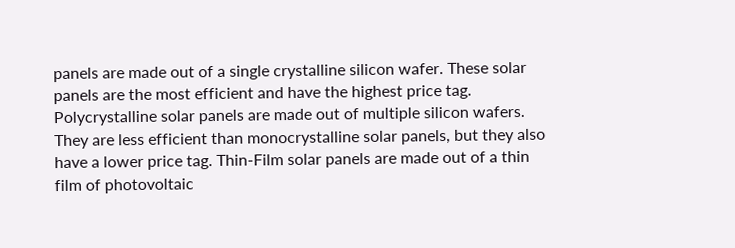panels are made out of a single crystalline silicon wafer. These solar panels are the most efficient and have the highest price tag. Polycrystalline solar panels are made out of multiple silicon wafers. They are less efficient than monocrystalline solar panels, but they also have a lower price tag. Thin-Film solar panels are made out of a thin film of photovoltaic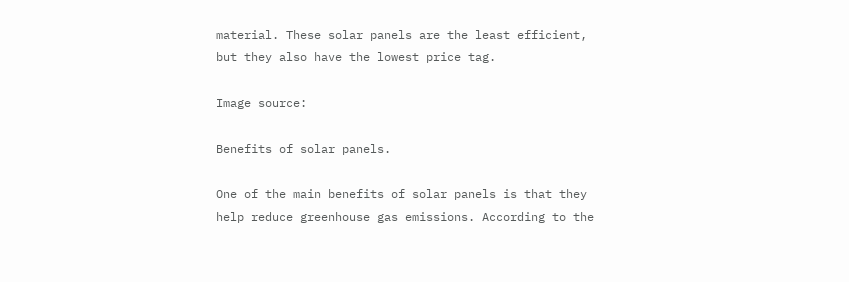material. These solar panels are the least efficient, but they also have the lowest price tag.

Image source:

Benefits of solar panels.

One of the main benefits of solar panels is that they help reduce greenhouse gas emissions. According to the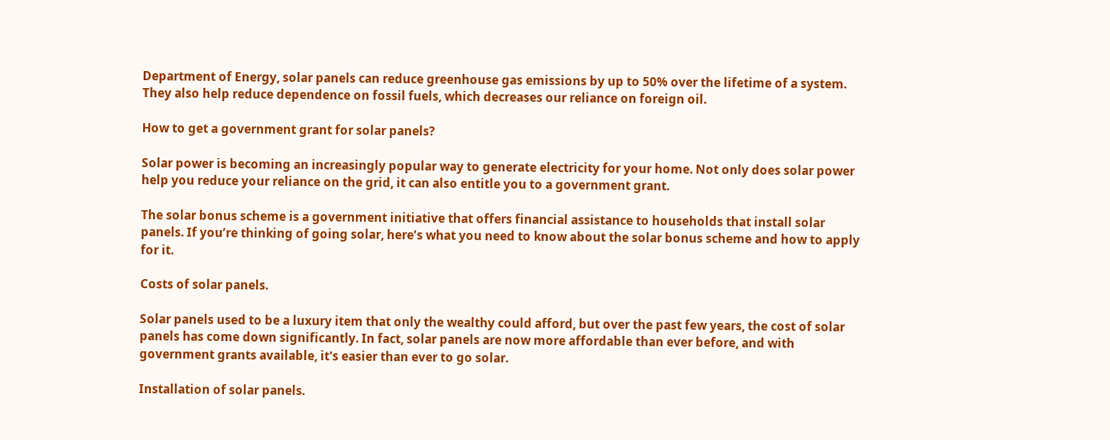Department of Energy, solar panels can reduce greenhouse gas emissions by up to 50% over the lifetime of a system. They also help reduce dependence on fossil fuels, which decreases our reliance on foreign oil.

How to get a government grant for solar panels?

Solar power is becoming an increasingly popular way to generate electricity for your home. Not only does solar power help you reduce your reliance on the grid, it can also entitle you to a government grant.

The solar bonus scheme is a government initiative that offers financial assistance to households that install solar panels. If you’re thinking of going solar, here’s what you need to know about the solar bonus scheme and how to apply for it.

Costs of solar panels.

Solar panels used to be a luxury item that only the wealthy could afford, but over the past few years, the cost of solar panels has come down significantly. In fact, solar panels are now more affordable than ever before, and with government grants available, it's easier than ever to go solar.

Installation of solar panels.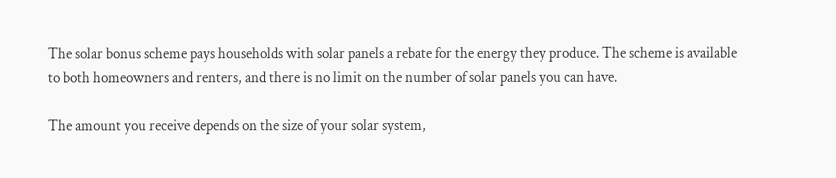The solar bonus scheme pays households with solar panels a rebate for the energy they produce. The scheme is available to both homeowners and renters, and there is no limit on the number of solar panels you can have.

The amount you receive depends on the size of your solar system,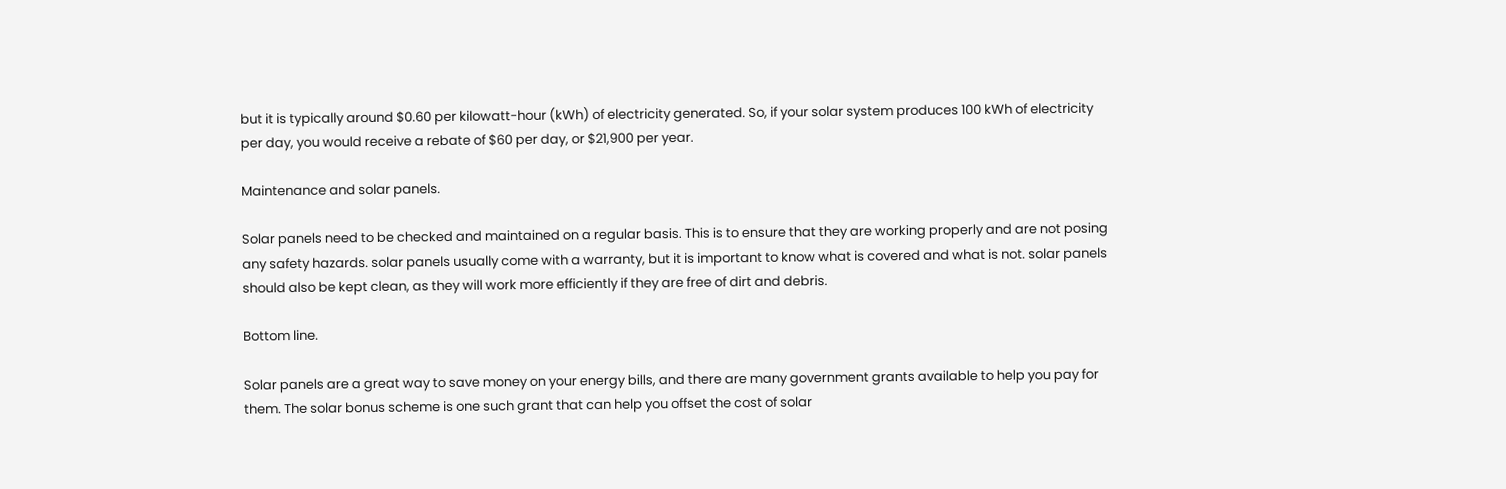but it is typically around $0.60 per kilowatt-hour (kWh) of electricity generated. So, if your solar system produces 100 kWh of electricity per day, you would receive a rebate of $60 per day, or $21,900 per year.

Maintenance and solar panels.

Solar panels need to be checked and maintained on a regular basis. This is to ensure that they are working properly and are not posing any safety hazards. solar panels usually come with a warranty, but it is important to know what is covered and what is not. solar panels should also be kept clean, as they will work more efficiently if they are free of dirt and debris.

Bottom line.

Solar panels are a great way to save money on your energy bills, and there are many government grants available to help you pay for them. The solar bonus scheme is one such grant that can help you offset the cost of solar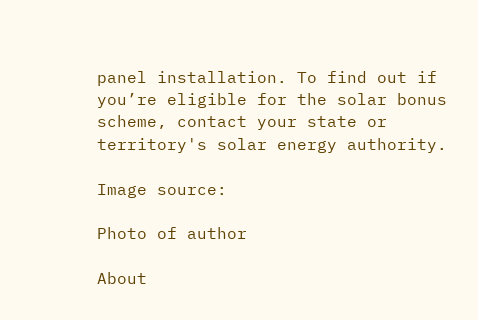panel installation. To find out if you’re eligible for the solar bonus scheme, contact your state or territory's solar energy authority.

Image source:

Photo of author

About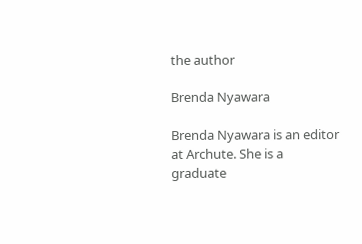the author

Brenda Nyawara

Brenda Nyawara is an editor at Archute. She is a graduate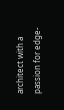architect with a passion for edge-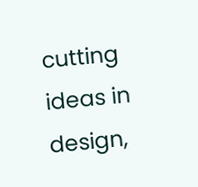cutting ideas in design,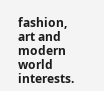fashion, art and modern world interests.